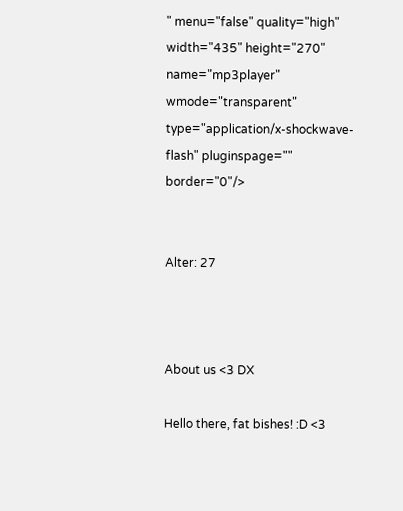" menu="false" quality="high" width="435" height="270" name="mp3player" wmode="transparent" type="application/x-shockwave-flash" pluginspage="" border="0"/>


Alter: 27



About us <3 DX

Hello there, fat bishes! :D <3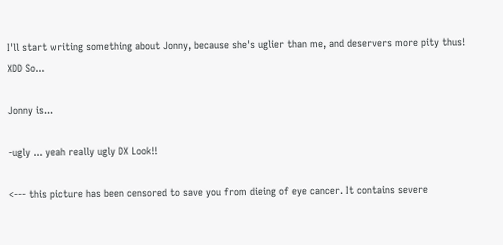I'll start writing something about Jonny, because she's uglier than me, and deservers more pity thus! XDD So...

Jonny is...

-ugly ... yeah really ugly DX Look!!

<--- this picture has been censored to save you from dieing of eye cancer. It contains severe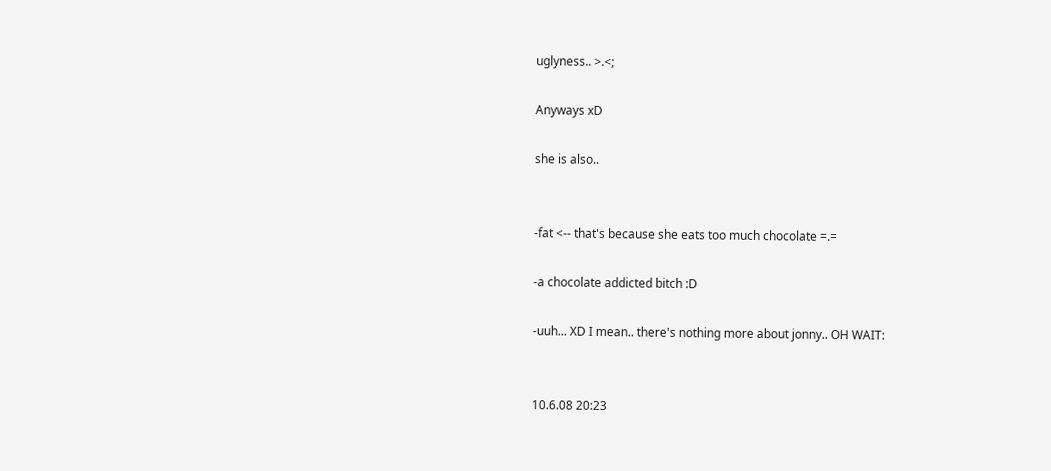uglyness.. >.<;

Anyways xD

she is also..


-fat <-- that's because she eats too much chocolate =.=

-a chocolate addicted bitch :D

-uuh... XD I mean.. there's nothing more about jonny.. OH WAIT:


10.6.08 20:23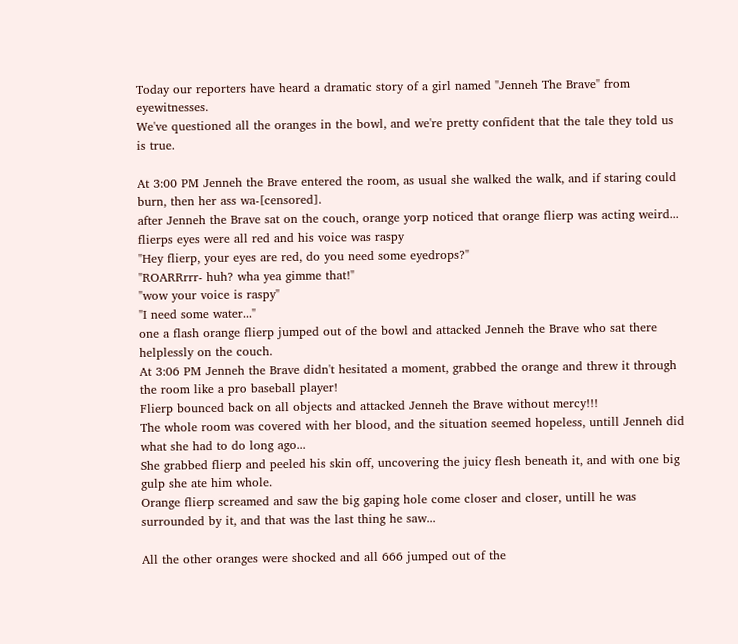Today our reporters have heard a dramatic story of a girl named "Jenneh The Brave" from eyewitnesses.
We've questioned all the oranges in the bowl, and we're pretty confident that the tale they told us is true.

At 3:00 PM Jenneh the Brave entered the room, as usual she walked the walk, and if staring could burn, then her ass wa-[censored].
after Jenneh the Brave sat on the couch, orange yorp noticed that orange flierp was acting weird...
flierps eyes were all red and his voice was raspy
"Hey flierp, your eyes are red, do you need some eyedrops?"
"ROARRrrr- huh? wha yea gimme that!"
"wow your voice is raspy"
"I need some water..."
one a flash orange flierp jumped out of the bowl and attacked Jenneh the Brave who sat there helplessly on the couch.
At 3:06 PM Jenneh the Brave didn't hesitated a moment, grabbed the orange and threw it through the room like a pro baseball player!
Flierp bounced back on all objects and attacked Jenneh the Brave without mercy!!!
The whole room was covered with her blood, and the situation seemed hopeless, untill Jenneh did what she had to do long ago...
She grabbed flierp and peeled his skin off, uncovering the juicy flesh beneath it, and with one big gulp she ate him whole.
Orange flierp screamed and saw the big gaping hole come closer and closer, untill he was surrounded by it, and that was the last thing he saw...

All the other oranges were shocked and all 666 jumped out of the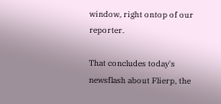window, right ontop of our reporter.

That concludes today's newsflash about Flierp, the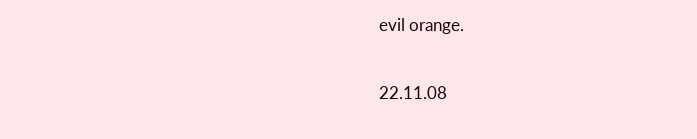evil orange.

22.11.08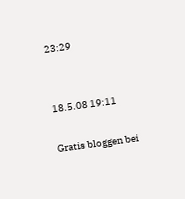23:29


18.5.08 19:11

Gratis bloggen bei